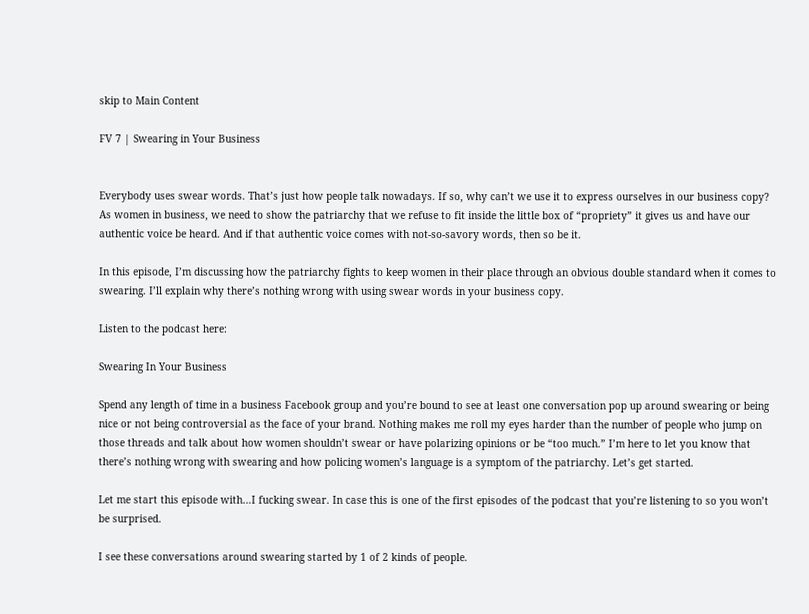skip to Main Content

FV 7 | Swearing in Your Business


Everybody uses swear words. That’s just how people talk nowadays. If so, why can’t we use it to express ourselves in our business copy? As women in business, we need to show the patriarchy that we refuse to fit inside the little box of “propriety” it gives us and have our authentic voice be heard. And if that authentic voice comes with not-so-savory words, then so be it.

In this episode, I’m discussing how the patriarchy fights to keep women in their place through an obvious double standard when it comes to swearing. I’ll explain why there’s nothing wrong with using swear words in your business copy.

Listen to the podcast here:

Swearing In Your Business

Spend any length of time in a business Facebook group and you’re bound to see at least one conversation pop up around swearing or being nice or not being controversial as the face of your brand. Nothing makes me roll my eyes harder than the number of people who jump on those threads and talk about how women shouldn’t swear or have polarizing opinions or be “too much.” I’m here to let you know that there’s nothing wrong with swearing and how policing women’s language is a symptom of the patriarchy. Let’s get started.

Let me start this episode with…I fucking swear. In case this is one of the first episodes of the podcast that you’re listening to so you won’t be surprised.

I see these conversations around swearing started by 1 of 2 kinds of people.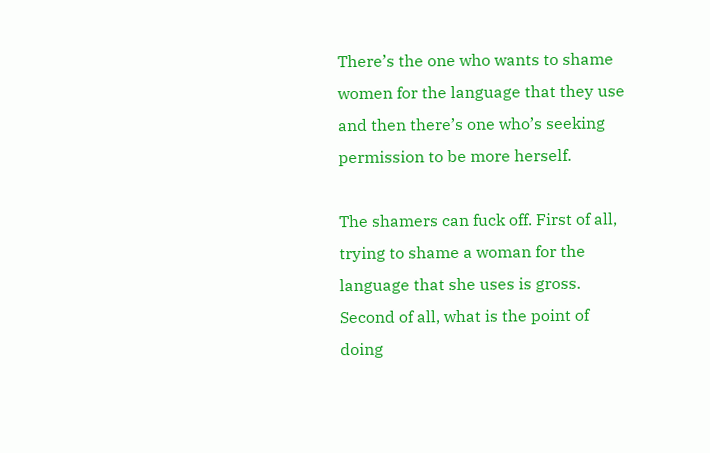There’s the one who wants to shame women for the language that they use and then there’s one who’s seeking permission to be more herself.

The shamers can fuck off. First of all, trying to shame a woman for the language that she uses is gross. Second of all, what is the point of doing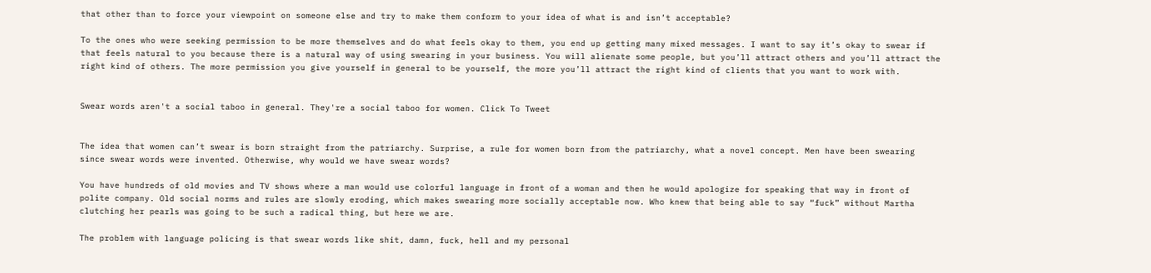that other than to force your viewpoint on someone else and try to make them conform to your idea of what is and isn’t acceptable?

To the ones who were seeking permission to be more themselves and do what feels okay to them, you end up getting many mixed messages. I want to say it’s okay to swear if that feels natural to you because there is a natural way of using swearing in your business. You will alienate some people, but you’ll attract others and you’ll attract the right kind of others. The more permission you give yourself in general to be yourself, the more you’ll attract the right kind of clients that you want to work with.


Swear words aren't a social taboo in general. They're a social taboo for women. Click To Tweet


The idea that women can’t swear is born straight from the patriarchy. Surprise, a rule for women born from the patriarchy, what a novel concept. Men have been swearing since swear words were invented. Otherwise, why would we have swear words?

You have hundreds of old movies and TV shows where a man would use colorful language in front of a woman and then he would apologize for speaking that way in front of polite company. Old social norms and rules are slowly eroding, which makes swearing more socially acceptable now. Who knew that being able to say “fuck” without Martha clutching her pearls was going to be such a radical thing, but here we are.

The problem with language policing is that swear words like shit, damn, fuck, hell and my personal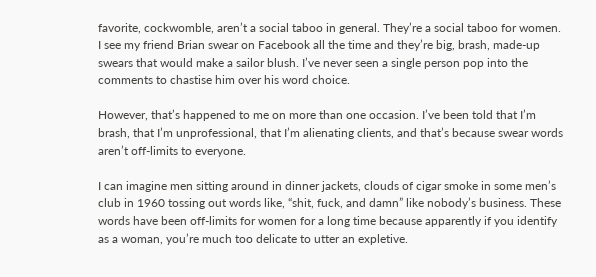favorite, cockwomble, aren’t a social taboo in general. They’re a social taboo for women. I see my friend Brian swear on Facebook all the time and they’re big, brash, made-up swears that would make a sailor blush. I’ve never seen a single person pop into the comments to chastise him over his word choice.

However, that’s happened to me on more than one occasion. I’ve been told that I’m brash, that I’m unprofessional, that I’m alienating clients, and that’s because swear words aren’t off-limits to everyone.

I can imagine men sitting around in dinner jackets, clouds of cigar smoke in some men’s club in 1960 tossing out words like, “shit, fuck, and damn” like nobody’s business. These words have been off-limits for women for a long time because apparently if you identify as a woman, you’re much too delicate to utter an expletive.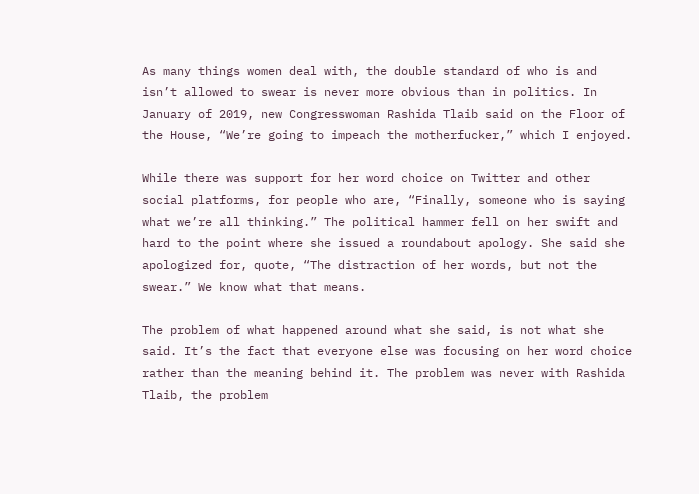As many things women deal with, the double standard of who is and isn’t allowed to swear is never more obvious than in politics. In January of 2019, new Congresswoman Rashida Tlaib said on the Floor of the House, “We’re going to impeach the motherfucker,” which I enjoyed.

While there was support for her word choice on Twitter and other social platforms, for people who are, “Finally, someone who is saying what we’re all thinking.” The political hammer fell on her swift and hard to the point where she issued a roundabout apology. She said she apologized for, quote, “The distraction of her words, but not the swear.” We know what that means.

The problem of what happened around what she said, is not what she said. It’s the fact that everyone else was focusing on her word choice rather than the meaning behind it. The problem was never with Rashida Tlaib, the problem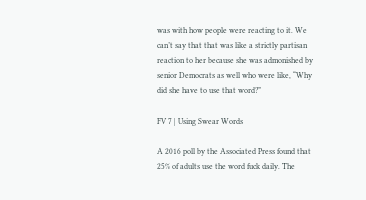was with how people were reacting to it. We can’t say that that was like a strictly partisan reaction to her because she was admonished by senior Democrats as well who were like, “Why did she have to use that word?”

FV 7 | Using Swear Words

A 2016 poll by the Associated Press found that 25% of adults use the word fuck daily. The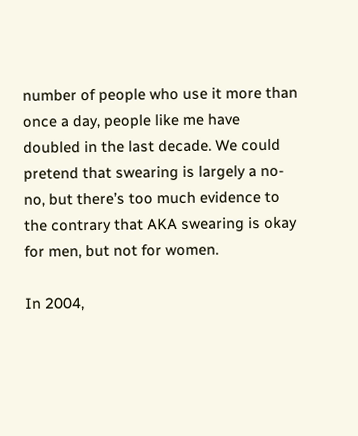number of people who use it more than once a day, people like me have doubled in the last decade. We could pretend that swearing is largely a no-no, but there’s too much evidence to the contrary that AKA swearing is okay for men, but not for women.

In 2004,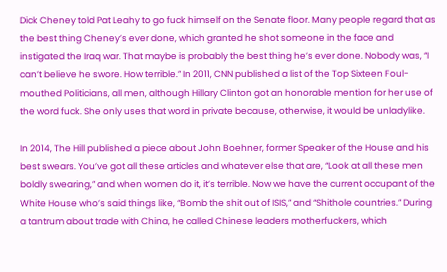Dick Cheney told Pat Leahy to go fuck himself on the Senate floor. Many people regard that as the best thing Cheney’s ever done, which granted he shot someone in the face and instigated the Iraq war. That maybe is probably the best thing he’s ever done. Nobody was, “I can’t believe he swore. How terrible.” In 2011, CNN published a list of the Top Sixteen Foul-mouthed Politicians, all men, although Hillary Clinton got an honorable mention for her use of the word fuck. She only uses that word in private because, otherwise, it would be unladylike.

In 2014, The Hill published a piece about John Boehner, former Speaker of the House and his best swears. You’ve got all these articles and whatever else that are, “Look at all these men boldly swearing,” and when women do it, it’s terrible. Now we have the current occupant of the White House who’s said things like, “Bomb the shit out of ISIS,” and “Shithole countries.” During a tantrum about trade with China, he called Chinese leaders motherfuckers, which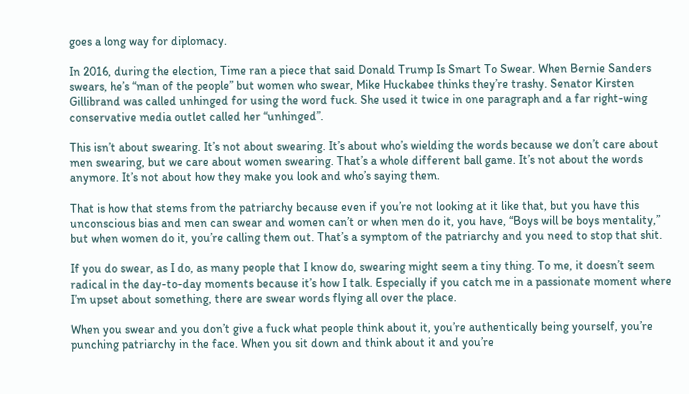goes a long way for diplomacy.

In 2016, during the election, Time ran a piece that said Donald Trump Is Smart To Swear. When Bernie Sanders swears, he’s “man of the people” but women who swear, Mike Huckabee thinks they’re trashy. Senator Kirsten Gillibrand was called unhinged for using the word fuck. She used it twice in one paragraph and a far right-wing conservative media outlet called her “unhinged”.

This isn’t about swearing. It’s not about swearing. It’s about who’s wielding the words because we don’t care about men swearing, but we care about women swearing. That’s a whole different ball game. It’s not about the words anymore. It’s not about how they make you look and who’s saying them.

That is how that stems from the patriarchy because even if you’re not looking at it like that, but you have this unconscious bias and men can swear and women can’t or when men do it, you have, “Boys will be boys mentality,” but when women do it, you’re calling them out. That’s a symptom of the patriarchy and you need to stop that shit.

If you do swear, as I do, as many people that I know do, swearing might seem a tiny thing. To me, it doesn’t seem radical in the day-to-day moments because it’s how I talk. Especially if you catch me in a passionate moment where I’m upset about something, there are swear words flying all over the place.

When you swear and you don’t give a fuck what people think about it, you’re authentically being yourself, you’re punching patriarchy in the face. When you sit down and think about it and you’re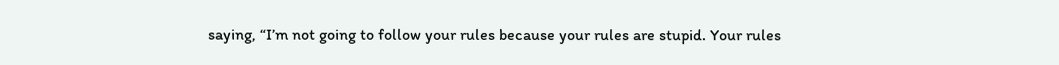saying, “I’m not going to follow your rules because your rules are stupid. Your rules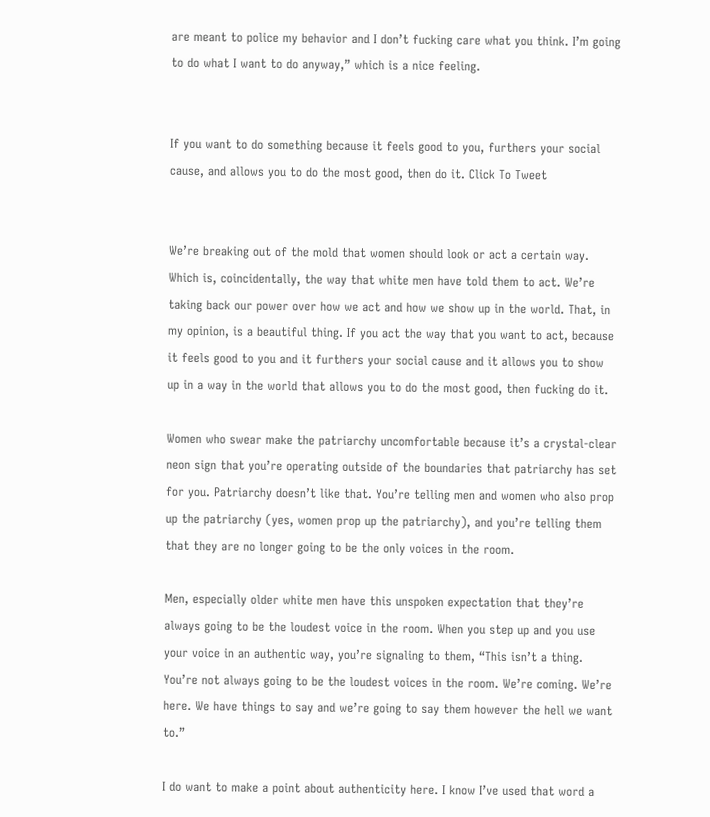are meant to police my behavior and I don’t fucking care what you think. I’m going to do what I want to do anyway,” which is a nice feeling.


If you want to do something because it feels good to you, furthers your social cause, and allows you to do the most good, then do it. Click To Tweet


We’re breaking out of the mold that women should look or act a certain way. Which is, coincidentally, the way that white men have told them to act. We’re taking back our power over how we act and how we show up in the world. That, in my opinion, is a beautiful thing. If you act the way that you want to act, because it feels good to you and it furthers your social cause and it allows you to show up in a way in the world that allows you to do the most good, then fucking do it.

Women who swear make the patriarchy uncomfortable because it’s a crystal-clear neon sign that you’re operating outside of the boundaries that patriarchy has set for you. Patriarchy doesn’t like that. You’re telling men and women who also prop up the patriarchy (yes, women prop up the patriarchy), and you’re telling them that they are no longer going to be the only voices in the room.

Men, especially older white men have this unspoken expectation that they’re always going to be the loudest voice in the room. When you step up and you use your voice in an authentic way, you’re signaling to them, “This isn’t a thing. You’re not always going to be the loudest voices in the room. We’re coming. We’re here. We have things to say and we’re going to say them however the hell we want to.”

I do want to make a point about authenticity here. I know I’ve used that word a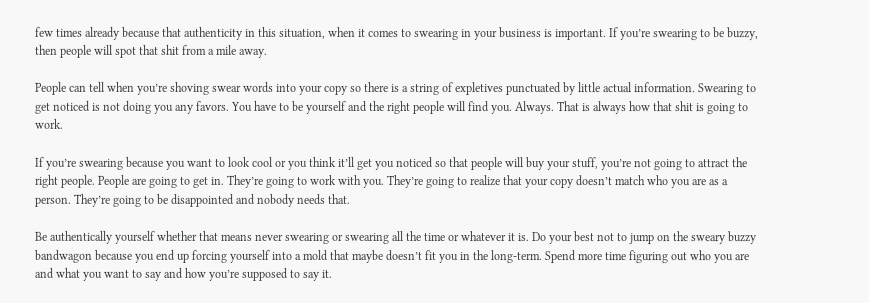few times already because that authenticity in this situation, when it comes to swearing in your business is important. If you’re swearing to be buzzy, then people will spot that shit from a mile away.

People can tell when you’re shoving swear words into your copy so there is a string of expletives punctuated by little actual information. Swearing to get noticed is not doing you any favors. You have to be yourself and the right people will find you. Always. That is always how that shit is going to work.

If you’re swearing because you want to look cool or you think it’ll get you noticed so that people will buy your stuff, you’re not going to attract the right people. People are going to get in. They’re going to work with you. They’re going to realize that your copy doesn’t match who you are as a person. They’re going to be disappointed and nobody needs that.

Be authentically yourself whether that means never swearing or swearing all the time or whatever it is. Do your best not to jump on the sweary buzzy bandwagon because you end up forcing yourself into a mold that maybe doesn’t fit you in the long-term. Spend more time figuring out who you are and what you want to say and how you’re supposed to say it.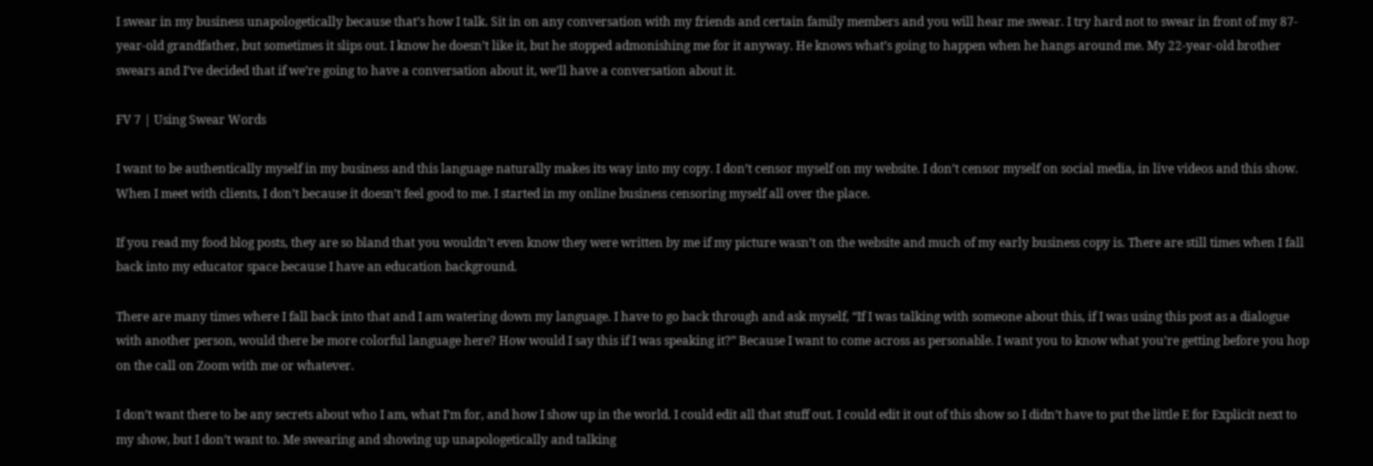I swear in my business unapologetically because that’s how I talk. Sit in on any conversation with my friends and certain family members and you will hear me swear. I try hard not to swear in front of my 87-year-old grandfather, but sometimes it slips out. I know he doesn’t like it, but he stopped admonishing me for it anyway. He knows what’s going to happen when he hangs around me. My 22-year-old brother swears and I’ve decided that if we’re going to have a conversation about it, we’ll have a conversation about it.

FV 7 | Using Swear Words

I want to be authentically myself in my business and this language naturally makes its way into my copy. I don’t censor myself on my website. I don’t censor myself on social media, in live videos and this show. When I meet with clients, I don’t because it doesn’t feel good to me. I started in my online business censoring myself all over the place.

If you read my food blog posts, they are so bland that you wouldn’t even know they were written by me if my picture wasn’t on the website and much of my early business copy is. There are still times when I fall back into my educator space because I have an education background.

There are many times where I fall back into that and I am watering down my language. I have to go back through and ask myself, “If I was talking with someone about this, if I was using this post as a dialogue with another person, would there be more colorful language here? How would I say this if I was speaking it?” Because I want to come across as personable. I want you to know what you’re getting before you hop on the call on Zoom with me or whatever.

I don’t want there to be any secrets about who I am, what I’m for, and how I show up in the world. I could edit all that stuff out. I could edit it out of this show so I didn’t have to put the little E for Explicit next to my show, but I don’t want to. Me swearing and showing up unapologetically and talking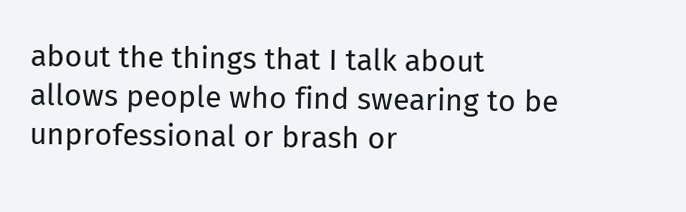about the things that I talk about allows people who find swearing to be unprofessional or brash or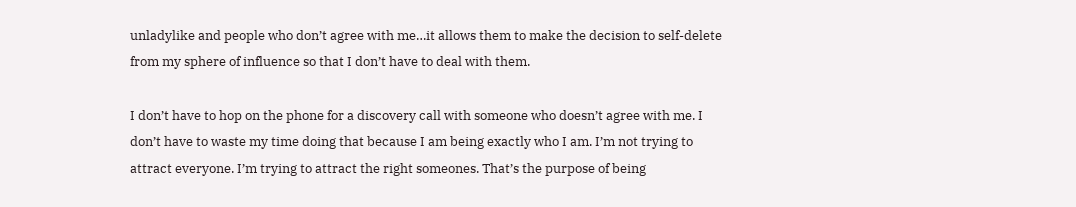unladylike and people who don’t agree with me…it allows them to make the decision to self-delete from my sphere of influence so that I don’t have to deal with them.

I don’t have to hop on the phone for a discovery call with someone who doesn’t agree with me. I don’t have to waste my time doing that because I am being exactly who I am. I’m not trying to attract everyone. I’m trying to attract the right someones. That’s the purpose of being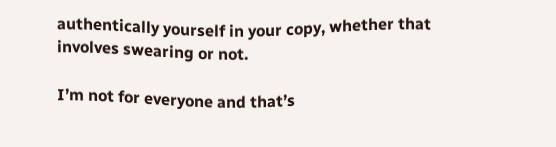authentically yourself in your copy, whether that involves swearing or not.

I’m not for everyone and that’s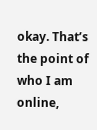okay. That’s the point of who I am online,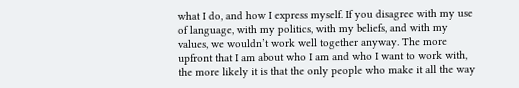what I do, and how I express myself. If you disagree with my use of language, with my politics, with my beliefs, and with my values, we wouldn’t work well together anyway. The more upfront that I am about who I am and who I want to work with, the more likely it is that the only people who make it all the way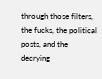through those filters, the fucks, the political posts, and the decrying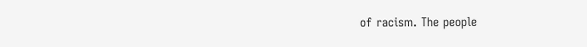of racism. The people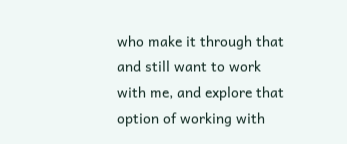who make it through that and still want to work with me, and explore that option of working with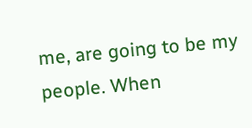me, are going to be my people. When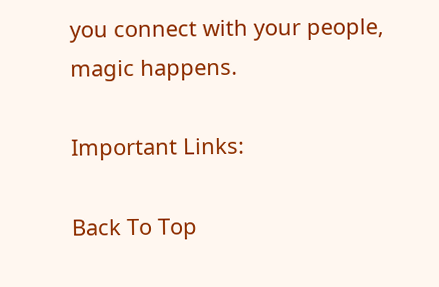you connect with your people, magic happens.

Important Links:

Back To Top